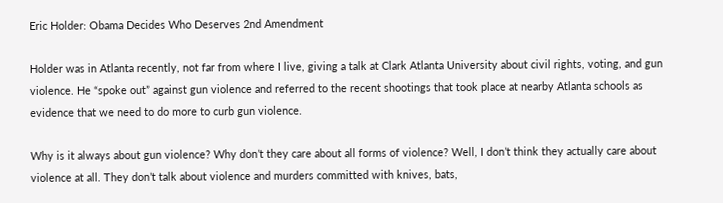Eric Holder: Obama Decides Who Deserves 2nd Amendment

Holder was in Atlanta recently, not far from where I live, giving a talk at Clark Atlanta University about civil rights, voting, and gun violence. He “spoke out” against gun violence and referred to the recent shootings that took place at nearby Atlanta schools as evidence that we need to do more to curb gun violence.

Why is it always about gun violence? Why don’t they care about all forms of violence? Well, I don’t think they actually care about violence at all. They don’t talk about violence and murders committed with knives, bats,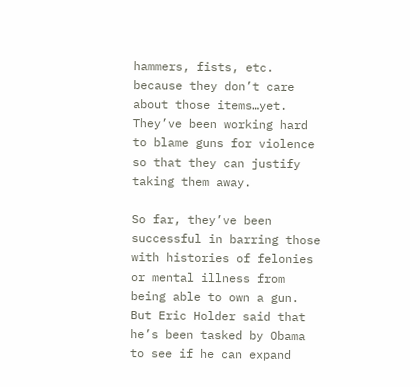hammers, fists, etc. because they don’t care about those items…yet. They’ve been working hard to blame guns for violence so that they can justify taking them away.

So far, they’ve been successful in barring those with histories of felonies or mental illness from being able to own a gun. But Eric Holder said that he’s been tasked by Obama to see if he can expand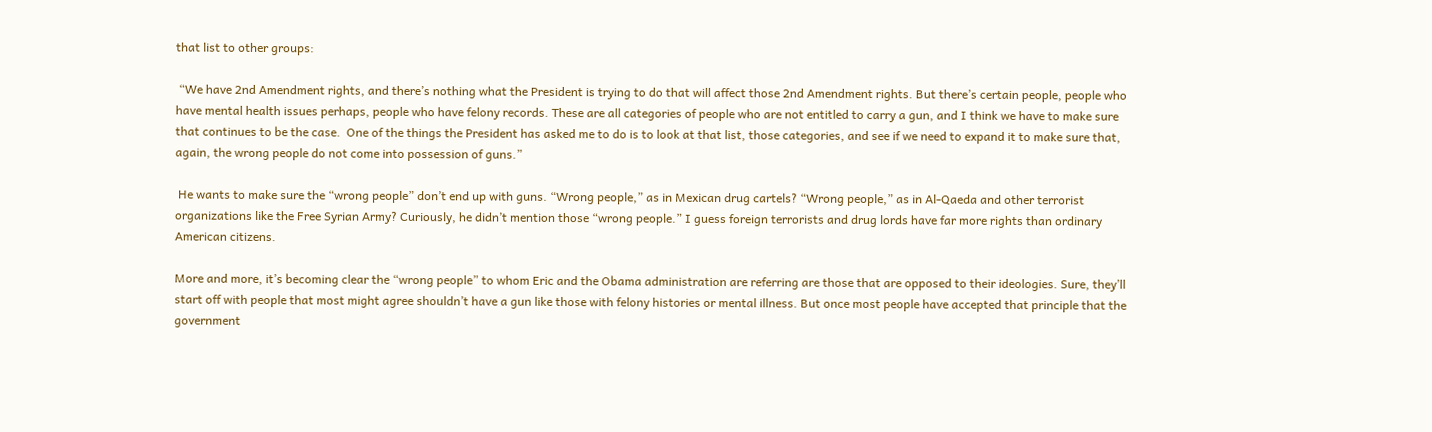that list to other groups:

 “We have 2nd Amendment rights, and there’s nothing what the President is trying to do that will affect those 2nd Amendment rights. But there’s certain people, people who have mental health issues perhaps, people who have felony records. These are all categories of people who are not entitled to carry a gun, and I think we have to make sure that continues to be the case.  One of the things the President has asked me to do is to look at that list, those categories, and see if we need to expand it to make sure that, again, the wrong people do not come into possession of guns.”

 He wants to make sure the “wrong people” don’t end up with guns. “Wrong people,” as in Mexican drug cartels? “Wrong people,” as in Al-Qaeda and other terrorist organizations like the Free Syrian Army? Curiously, he didn’t mention those “wrong people.” I guess foreign terrorists and drug lords have far more rights than ordinary American citizens.

More and more, it’s becoming clear the “wrong people” to whom Eric and the Obama administration are referring are those that are opposed to their ideologies. Sure, they’ll start off with people that most might agree shouldn’t have a gun like those with felony histories or mental illness. But once most people have accepted that principle that the government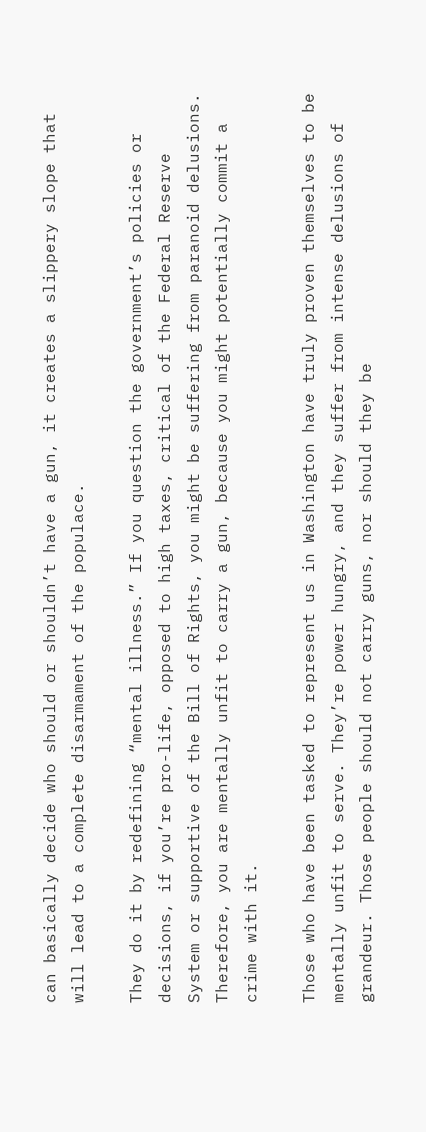can basically decide who should or shouldn’t have a gun, it creates a slippery slope that will lead to a complete disarmament of the populace.

They do it by redefining “mental illness.” If you question the government’s policies or decisions, if you’re pro-life, opposed to high taxes, critical of the Federal Reserve System or supportive of the Bill of Rights, you might be suffering from paranoid delusions. Therefore, you are mentally unfit to carry a gun, because you might potentially commit a crime with it.

Those who have been tasked to represent us in Washington have truly proven themselves to be mentally unfit to serve. They’re power hungry, and they suffer from intense delusions of grandeur. Those people should not carry guns, nor should they be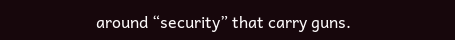around “security” that carry guns.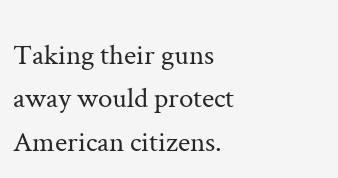Taking their guns away would protect American citizens.